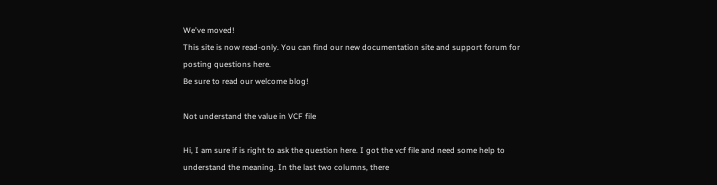We've moved!
This site is now read-only. You can find our new documentation site and support forum for posting questions here.
Be sure to read our welcome blog!

Not understand the value in VCF file

Hi, I am sure if is right to ask the question here. I got the vcf file and need some help to understand the meaning. In the last two columns, there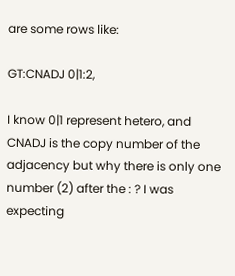are some rows like:

GT:CNADJ 0|1:2,

I know 0|1 represent hetero, and CNADJ is the copy number of the adjacency but why there is only one number (2) after the : ? I was expecting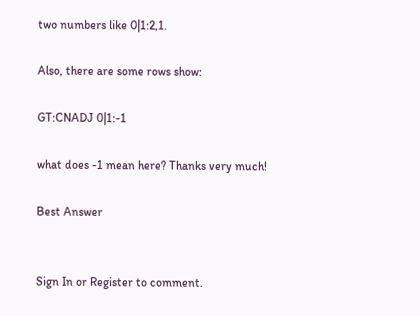two numbers like 0|1:2,1.

Also, there are some rows show:

GT:CNADJ 0|1:-1

what does -1 mean here? Thanks very much!

Best Answer


Sign In or Register to comment.